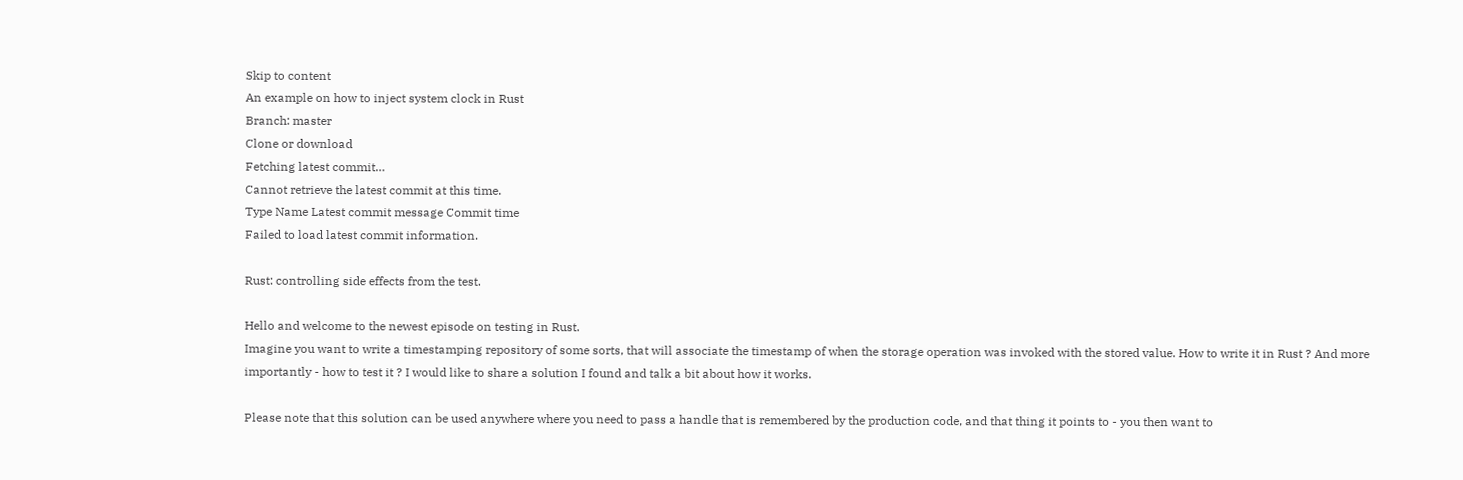Skip to content
An example on how to inject system clock in Rust
Branch: master
Clone or download
Fetching latest commit…
Cannot retrieve the latest commit at this time.
Type Name Latest commit message Commit time
Failed to load latest commit information.

Rust: controlling side effects from the test.

Hello and welcome to the newest episode on testing in Rust.
Imagine you want to write a timestamping repository of some sorts, that will associate the timestamp of when the storage operation was invoked with the stored value. How to write it in Rust ? And more importantly - how to test it ? I would like to share a solution I found and talk a bit about how it works.

Please note that this solution can be used anywhere where you need to pass a handle that is remembered by the production code, and that thing it points to - you then want to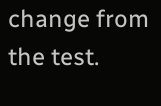change from the test.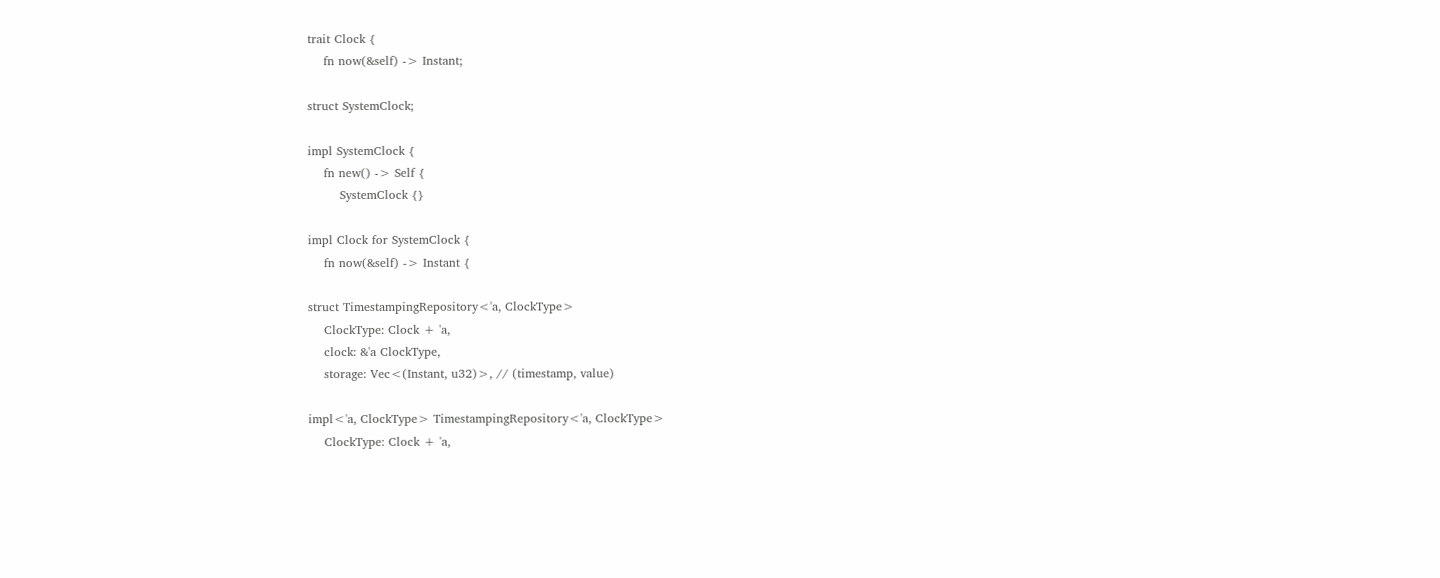trait Clock {
    fn now(&self) -> Instant;

struct SystemClock;

impl SystemClock {
    fn new() -> Self {
        SystemClock {}

impl Clock for SystemClock {
    fn now(&self) -> Instant {

struct TimestampingRepository<'a, ClockType>
    ClockType: Clock + 'a,
    clock: &'a ClockType,
    storage: Vec<(Instant, u32)>, // (timestamp, value)

impl<'a, ClockType> TimestampingRepository<'a, ClockType>
    ClockType: Clock + 'a,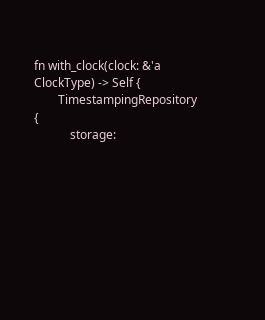fn with_clock(clock: &'a ClockType) -> Self {
        TimestampingRepository {
            storage: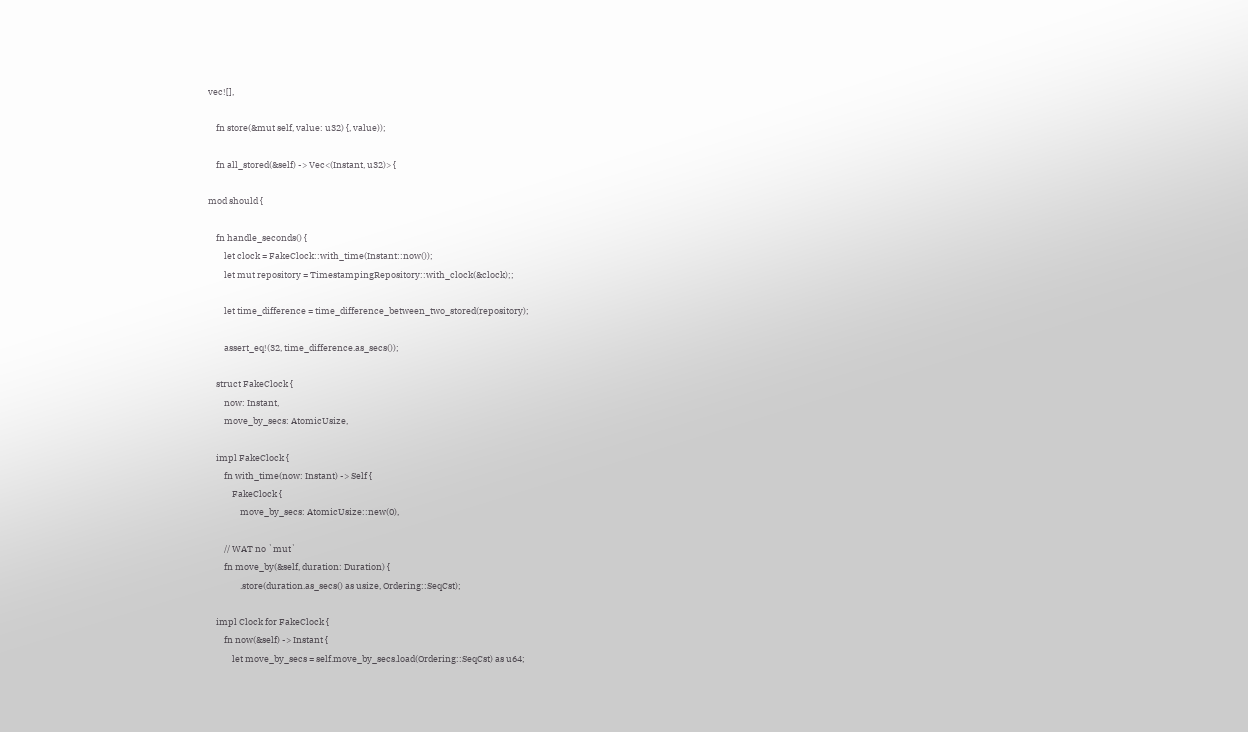vec![],

    fn store(&mut self, value: u32) {, value));

    fn all_stored(&self) -> Vec<(Instant, u32)> {

mod should {

    fn handle_seconds() {
        let clock = FakeClock::with_time(Instant::now());
        let mut repository = TimestampingRepository::with_clock(&clock);;

        let time_difference = time_difference_between_two_stored(repository);

        assert_eq!(32, time_difference.as_secs());

    struct FakeClock {
        now: Instant,
        move_by_secs: AtomicUsize,

    impl FakeClock {
        fn with_time(now: Instant) -> Self {
            FakeClock {
                move_by_secs: AtomicUsize::new(0),

        // WAT no `mut`
        fn move_by(&self, duration: Duration) {
                .store(duration.as_secs() as usize, Ordering::SeqCst);

    impl Clock for FakeClock {
        fn now(&self) -> Instant {
            let move_by_secs = self.move_by_secs.load(Ordering::SeqCst) as u64;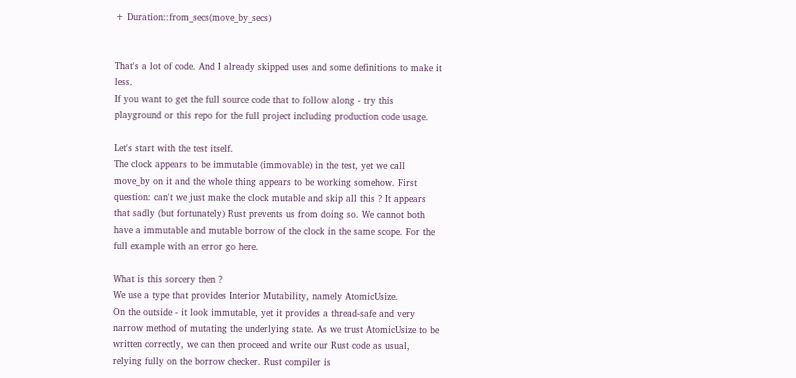+ Duration::from_secs(move_by_secs)


That's a lot of code. And I already skipped uses and some definitions to make it less.
If you want to get the full source code that to follow along - try this playground or this repo for the full project including production code usage.

Let's start with the test itself.
The clock appears to be immutable (immovable) in the test, yet we call move_by on it and the whole thing appears to be working somehow. First question: can't we just make the clock mutable and skip all this ? It appears that sadly (but fortunately) Rust prevents us from doing so. We cannot both have a immutable and mutable borrow of the clock in the same scope. For the full example with an error go here.

What is this sorcery then ?
We use a type that provides Interior Mutability, namely AtomicUsize.
On the outside - it look immutable, yet it provides a thread-safe and very narrow method of mutating the underlying state. As we trust AtomicUsize to be written correctly, we can then proceed and write our Rust code as usual, relying fully on the borrow checker. Rust compiler is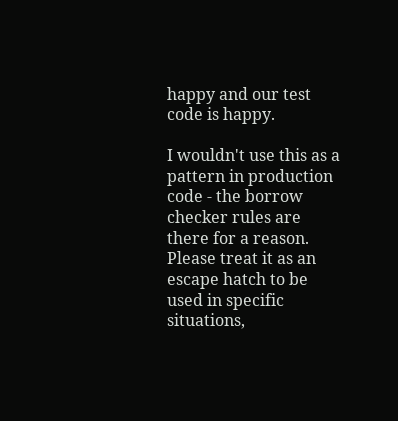happy and our test code is happy.

I wouldn't use this as a pattern in production code - the borrow checker rules are there for a reason.
Please treat it as an escape hatch to be used in specific situations,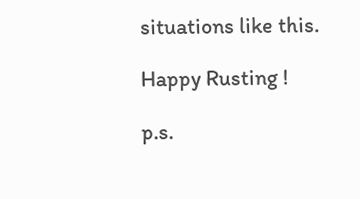situations like this.

Happy Rusting !

p.s.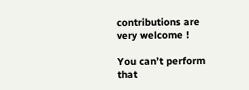contributions are very welcome !

You can’t perform that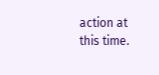action at this time.